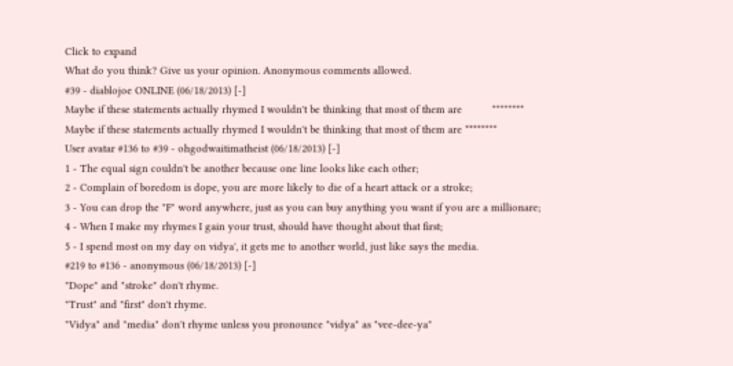Click to expand
What do you think? Give us your opinion. Anonymous comments allowed.
#39 - diablojoe ONLINE (06/18/2013) [-]
Maybe if these statements actually rhymed I wouldn't be thinking that most of them are          ********
Maybe if these statements actually rhymed I wouldn't be thinking that most of them are ********
User avatar #136 to #39 - ohgodwaitimatheist (06/18/2013) [-]
1 - The equal sign couldn't be another because one line looks like each other;
2 - Complain of boredom is dope, you are more likely to die of a heart attack or a stroke;
3 - You can drop the "F" word anywhere, just as you can buy anything you want if you are a millionare;
4 - When I make my rhymes I gain your trust, should have thought about that first;
5 - I spend most on my day on vidya', it gets me to another world, just like says the media.
#219 to #136 - anonymous (06/18/2013) [-]
"Dope" and "stroke" don't rhyme.
"Trust" and "first" don't rhyme.
"Vidya" and "media" don't rhyme unless you pronounce "vidya" as "vee-dee-ya"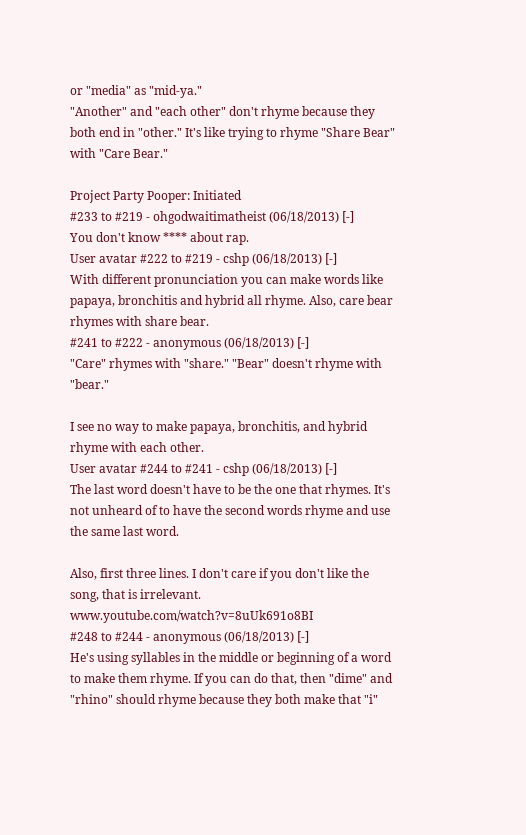or "media" as "mid-ya."
"Another" and "each other" don't rhyme because they both end in "other." It's like trying to rhyme "Share Bear" with "Care Bear."

Project Party Pooper: Initiated
#233 to #219 - ohgodwaitimatheist (06/18/2013) [-]
You don't know **** about rap.
User avatar #222 to #219 - cshp (06/18/2013) [-]
With different pronunciation you can make words like papaya, bronchitis and hybrid all rhyme. Also, care bear rhymes with share bear.
#241 to #222 - anonymous (06/18/2013) [-]
"Care" rhymes with "share." "Bear" doesn't rhyme with "bear."

I see no way to make papaya, bronchitis, and hybrid rhyme with each other.
User avatar #244 to #241 - cshp (06/18/2013) [-]
The last word doesn't have to be the one that rhymes. It's not unheard of to have the second words rhyme and use the same last word.

Also, first three lines. I don't care if you don't like the song, that is irrelevant. www.youtube.com/watch?v=8uUk691o8BI
#248 to #244 - anonymous (06/18/2013) [-]
He's using syllables in the middle or beginning of a word to make them rhyme. If you can do that, then "dime" and "rhino" should rhyme because they both make that "i"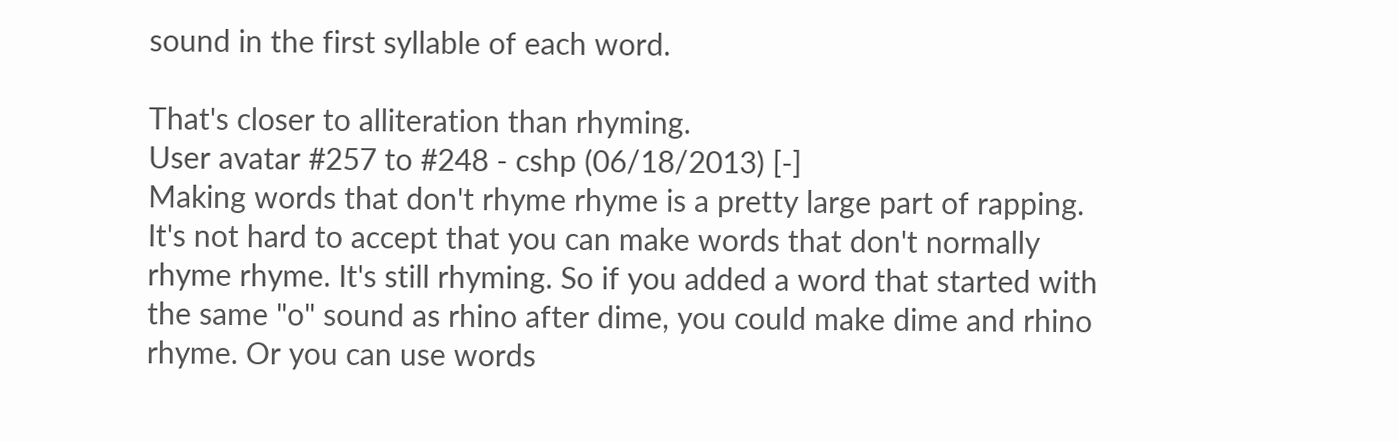sound in the first syllable of each word.

That's closer to alliteration than rhyming.
User avatar #257 to #248 - cshp (06/18/2013) [-]
Making words that don't rhyme rhyme is a pretty large part of rapping. It's not hard to accept that you can make words that don't normally rhyme rhyme. It's still rhyming. So if you added a word that started with the same "o" sound as rhino after dime, you could make dime and rhino rhyme. Or you can use words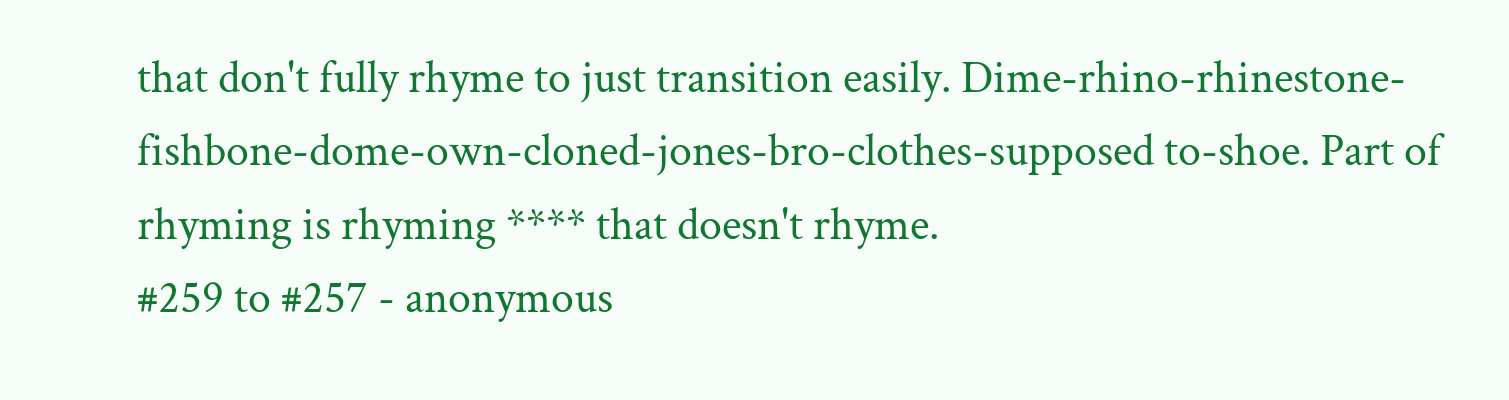that don't fully rhyme to just transition easily. Dime-rhino-rhinestone-fishbone-dome-own-cloned-jones-bro-clothes-supposed to-shoe. Part of rhyming is rhyming **** that doesn't rhyme.
#259 to #257 - anonymous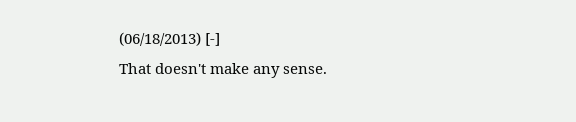(06/18/2013) [-]
That doesn't make any sense.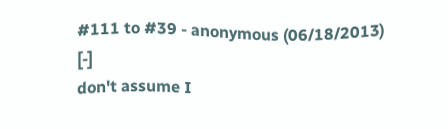#111 to #39 - anonymous (06/18/2013) [-]
don't assume I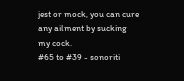jest or mock, you can cure any ailment by sucking my cock.
#65 to #39 - sonoriti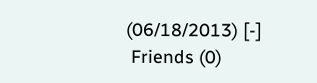(06/18/2013) [-]
 Friends (0)